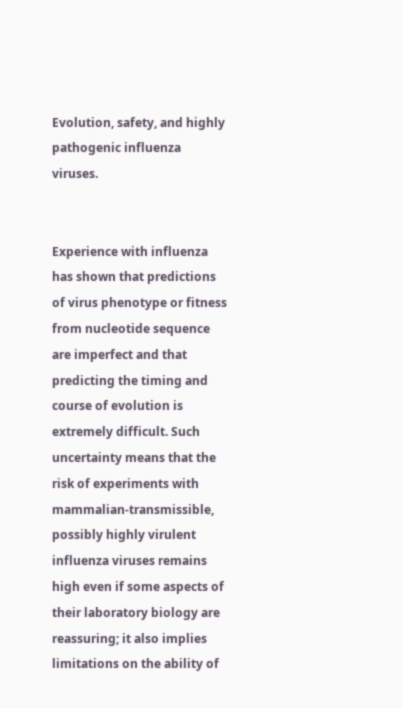Evolution, safety, and highly pathogenic influenza viruses.


Experience with influenza has shown that predictions of virus phenotype or fitness from nucleotide sequence are imperfect and that predicting the timing and course of evolution is extremely difficult. Such uncertainty means that the risk of experiments with mammalian-transmissible, possibly highly virulent influenza viruses remains high even if some aspects of their laboratory biology are reassuring; it also implies limitations on the ability of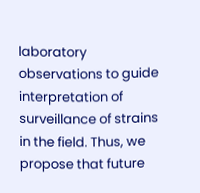laboratory observations to guide interpretation of surveillance of strains in the field. Thus, we propose that future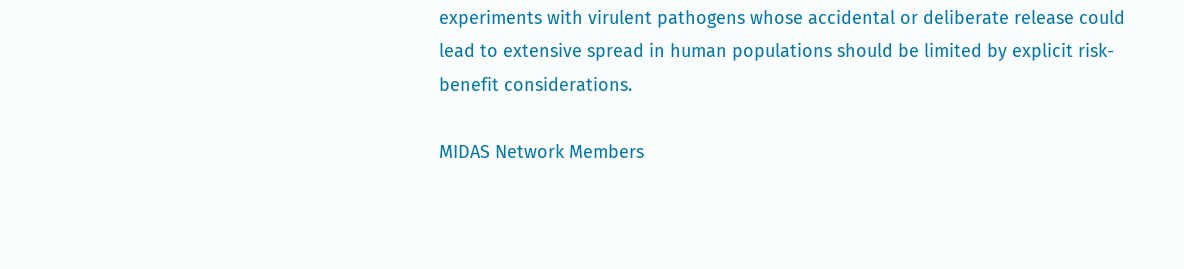experiments with virulent pathogens whose accidental or deliberate release could lead to extensive spread in human populations should be limited by explicit risk-benefit considerations.

MIDAS Network Members